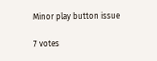Minor play button issue

7 votes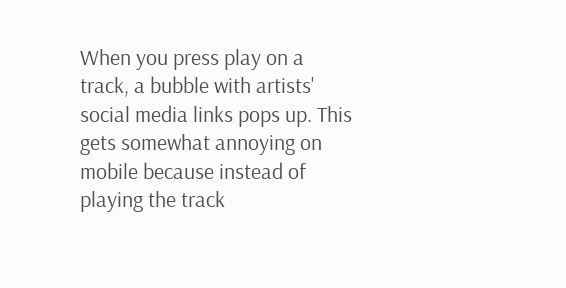When you press play on a track, a bubble with artists' social media links pops up. This gets somewhat annoying on mobile because instead of playing the track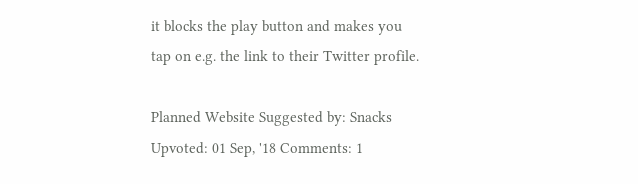it blocks the play button and makes you tap on e.g. the link to their Twitter profile.

Planned Website Suggested by: Snacks Upvoted: 01 Sep, '18 Comments: 1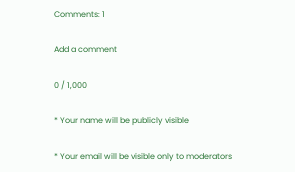Comments: 1

Add a comment

0 / 1,000

* Your name will be publicly visible

* Your email will be visible only to moderators